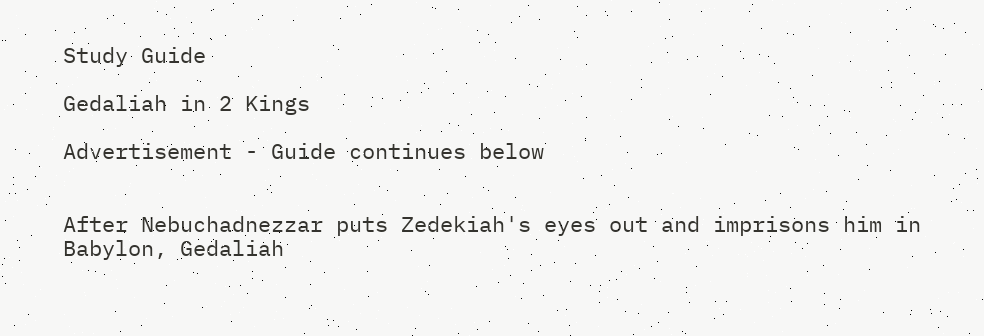Study Guide

Gedaliah in 2 Kings

Advertisement - Guide continues below


After Nebuchadnezzar puts Zedekiah's eyes out and imprisons him in Babylon, Gedaliah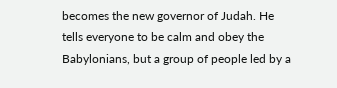becomes the new governor of Judah. He tells everyone to be calm and obey the Babylonians, but a group of people led by a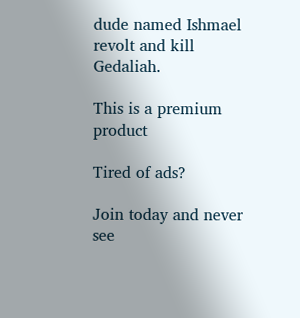dude named Ishmael revolt and kill Gedaliah.

This is a premium product

Tired of ads?

Join today and never see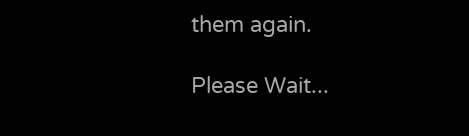them again.

Please Wait...